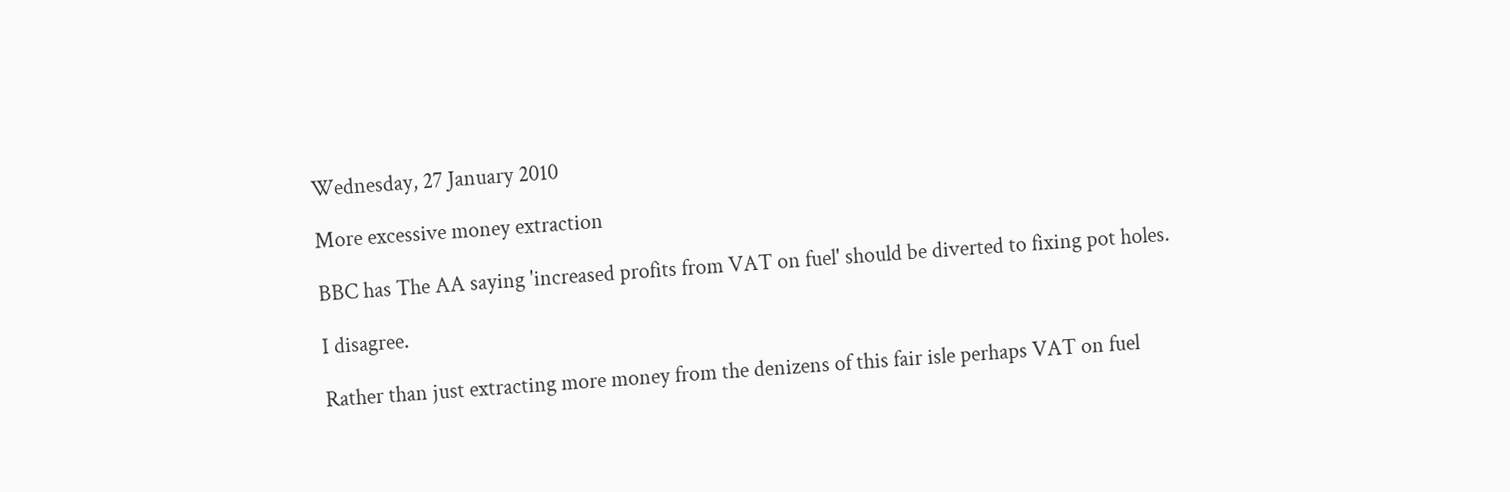Wednesday, 27 January 2010

More excessive money extraction

BBC has The AA saying 'increased profits from VAT on fuel' should be diverted to fixing pot holes.

I disagree.

Rather than just extracting more money from the denizens of this fair isle perhaps VAT on fuel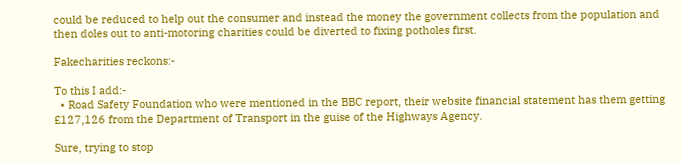could be reduced to help out the consumer and instead the money the government collects from the population and then doles out to anti-motoring charities could be diverted to fixing potholes first.

Fakecharities reckons:-

To this I add:-
  • Road Safety Foundation who were mentioned in the BBC report, their website financial statement has them getting £127,126 from the Department of Transport in the guise of the Highways Agency.

Sure, trying to stop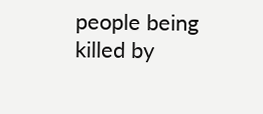people being killed by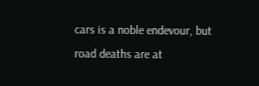cars is a noble endevour, but road deaths are at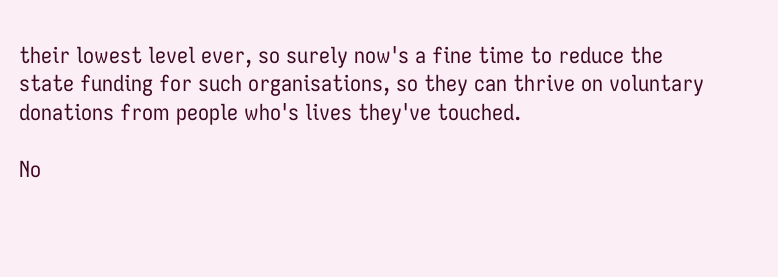their lowest level ever, so surely now's a fine time to reduce the state funding for such organisations, so they can thrive on voluntary donations from people who's lives they've touched.

No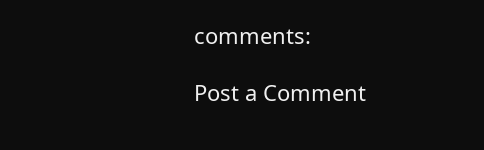comments:

Post a Comment